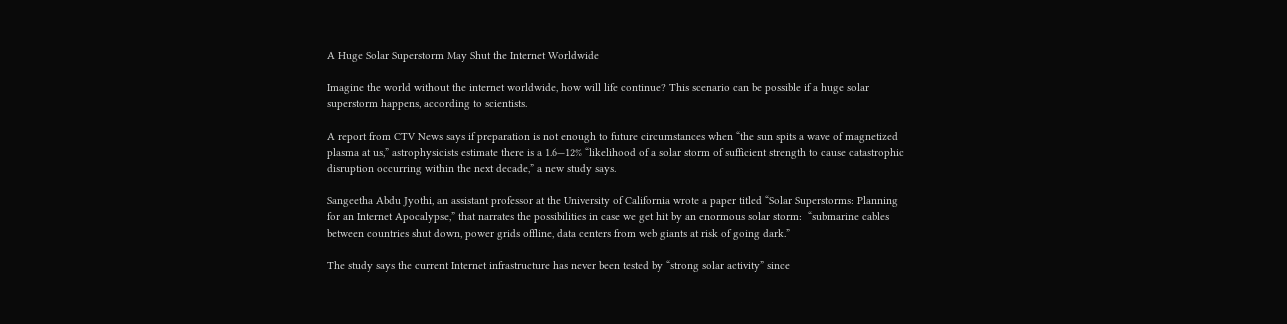A Huge Solar Superstorm May Shut the Internet Worldwide

Imagine the world without the internet worldwide, how will life continue? This scenario can be possible if a huge solar superstorm happens, according to scientists.

A report from CTV News says if preparation is not enough to future circumstances when “the sun spits a wave of magnetized plasma at us,” astrophysicists estimate there is a 1.6—12% “likelihood of a solar storm of sufficient strength to cause catastrophic disruption occurring within the next decade,” a new study says.

Sangeetha Abdu Jyothi, an assistant professor at the University of California wrote a paper titled “Solar Superstorms: Planning for an Internet Apocalypse,” that narrates the possibilities in case we get hit by an enormous solar storm:  “submarine cables between countries shut down, power grids offline, data centers from web giants at risk of going dark.”

The study says the current Internet infrastructure has never been tested by “strong solar activity” since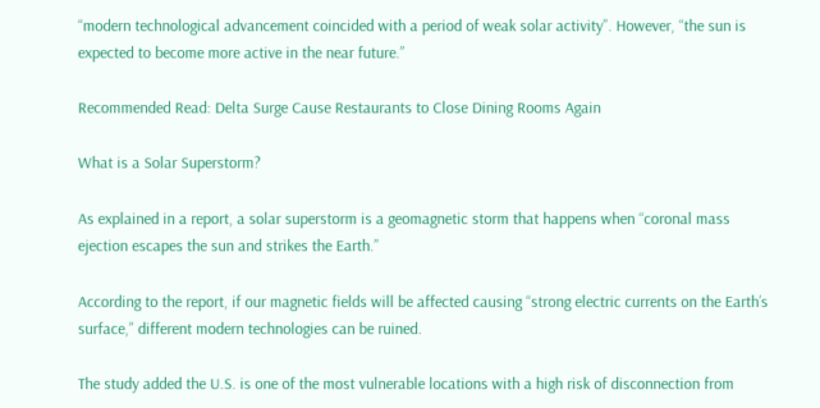“modern technological advancement coincided with a period of weak solar activity”. However, “the sun is expected to become more active in the near future.”

Recommended Read: Delta Surge Cause Restaurants to Close Dining Rooms Again

What is a Solar Superstorm?

As explained in a report, a solar superstorm is a geomagnetic storm that happens when “coronal mass ejection escapes the sun and strikes the Earth.”

According to the report, if our magnetic fields will be affected causing “strong electric currents on the Earth’s surface,” different modern technologies can be ruined.

The study added the U.S. is one of the most vulnerable locations with a high risk of disconnection from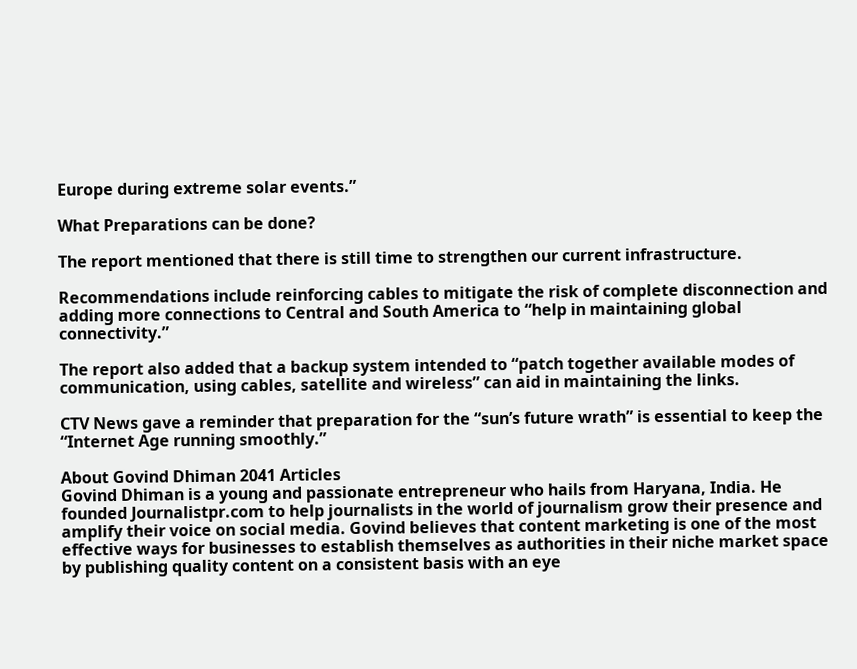Europe during extreme solar events.”

What Preparations can be done?

The report mentioned that there is still time to strengthen our current infrastructure.

Recommendations include reinforcing cables to mitigate the risk of complete disconnection and adding more connections to Central and South America to “help in maintaining global connectivity.”

The report also added that a backup system intended to “patch together available modes of communication, using cables, satellite and wireless” can aid in maintaining the links.

CTV News gave a reminder that preparation for the “sun’s future wrath” is essential to keep the “Internet Age running smoothly.”

About Govind Dhiman 2041 Articles
Govind Dhiman is a young and passionate entrepreneur who hails from Haryana, India. He founded Journalistpr.com to help journalists in the world of journalism grow their presence and amplify their voice on social media. Govind believes that content marketing is one of the most effective ways for businesses to establish themselves as authorities in their niche market space by publishing quality content on a consistent basis with an eye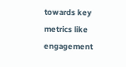towards key metrics like engagement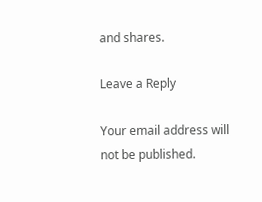and shares.

Leave a Reply

Your email address will not be published.